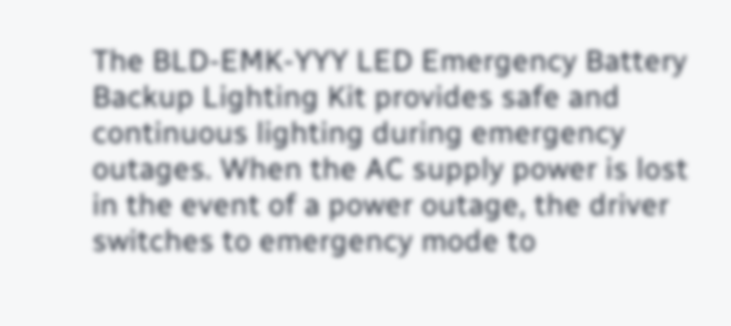The BLD-EMK-YYY LED Emergency Battery Backup Lighting Kit provides safe and continuous lighting during emergency outages. When the AC supply power is lost in the event of a power outage, the driver switches to emergency mode to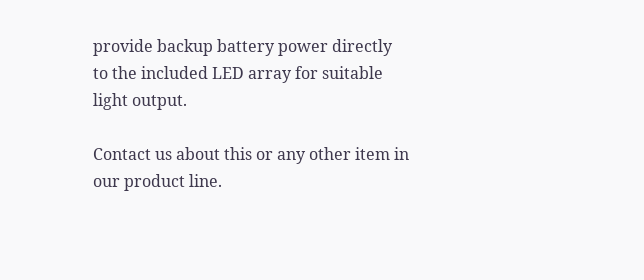provide backup battery power directly to the included LED array for suitable light output.

Contact us about this or any other item in our product line.